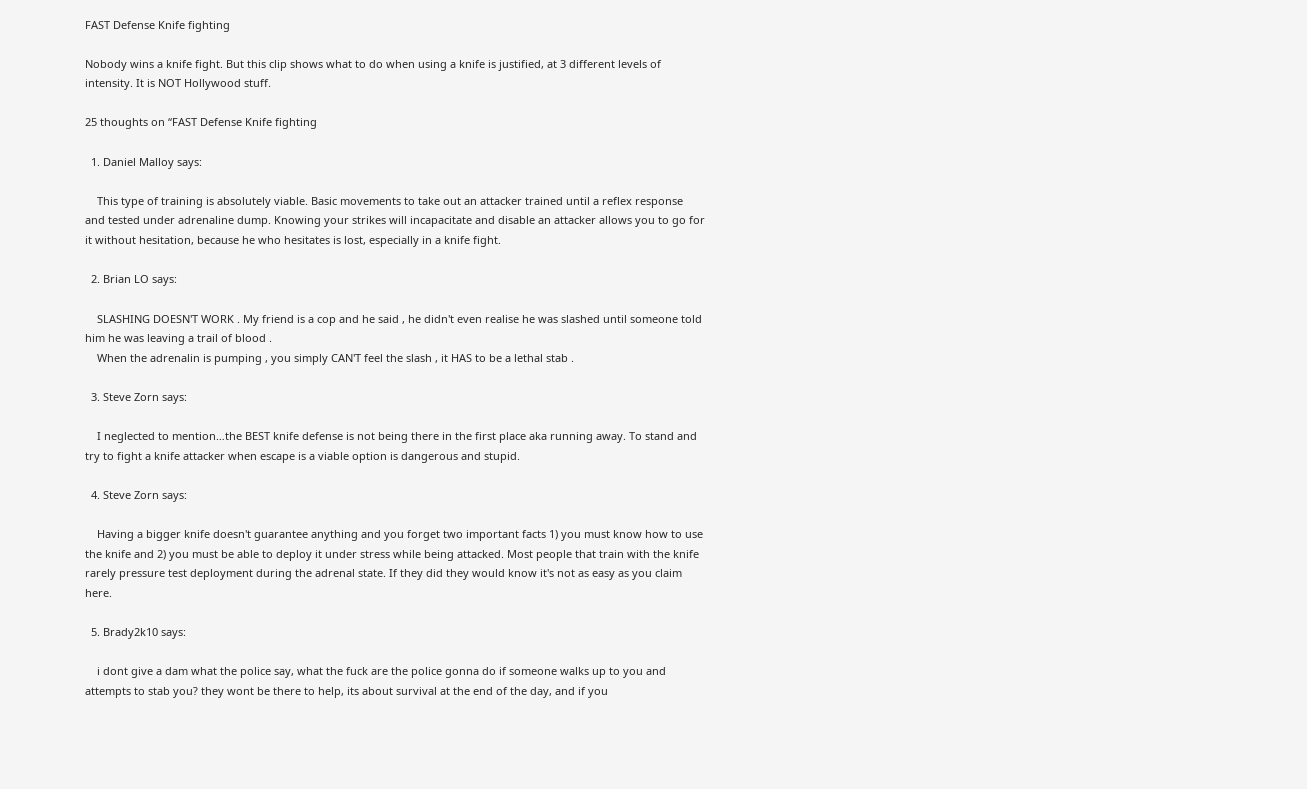FAST Defense Knife fighting

Nobody wins a knife fight. But this clip shows what to do when using a knife is justified, at 3 different levels of intensity. It is NOT Hollywood stuff.

25 thoughts on “FAST Defense Knife fighting

  1. Daniel Malloy says:

    This type of training is absolutely viable. Basic movements to take out an attacker trained until a reflex response and tested under adrenaline dump. Knowing your strikes will incapacitate and disable an attacker allows you to go for it without hesitation, because he who hesitates is lost, especially in a knife fight.

  2. Brian LO says:

    SLASHING DOESN'T WORK . My friend is a cop and he said , he didn't even realise he was slashed until someone told him he was leaving a trail of blood .
    When the adrenalin is pumping , you simply CAN'T feel the slash , it HAS to be a lethal stab .

  3. Steve Zorn says:

    I neglected to mention…the BEST knife defense is not being there in the first place aka running away. To stand and try to fight a knife attacker when escape is a viable option is dangerous and stupid.

  4. Steve Zorn says:

    Having a bigger knife doesn't guarantee anything and you forget two important facts 1) you must know how to use the knife and 2) you must be able to deploy it under stress while being attacked. Most people that train with the knife rarely pressure test deployment during the adrenal state. If they did they would know it's not as easy as you claim here.

  5. Brady2k10 says:

    i dont give a dam what the police say, what the fuck are the police gonna do if someone walks up to you and attempts to stab you? they wont be there to help, its about survival at the end of the day, and if you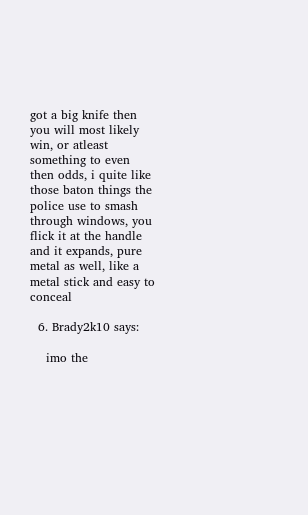got a big knife then you will most likely win, or atleast something to even then odds, i quite like those baton things the police use to smash through windows, you flick it at the handle and it expands, pure metal as well, like a metal stick and easy to conceal

  6. Brady2k10 says:

    imo the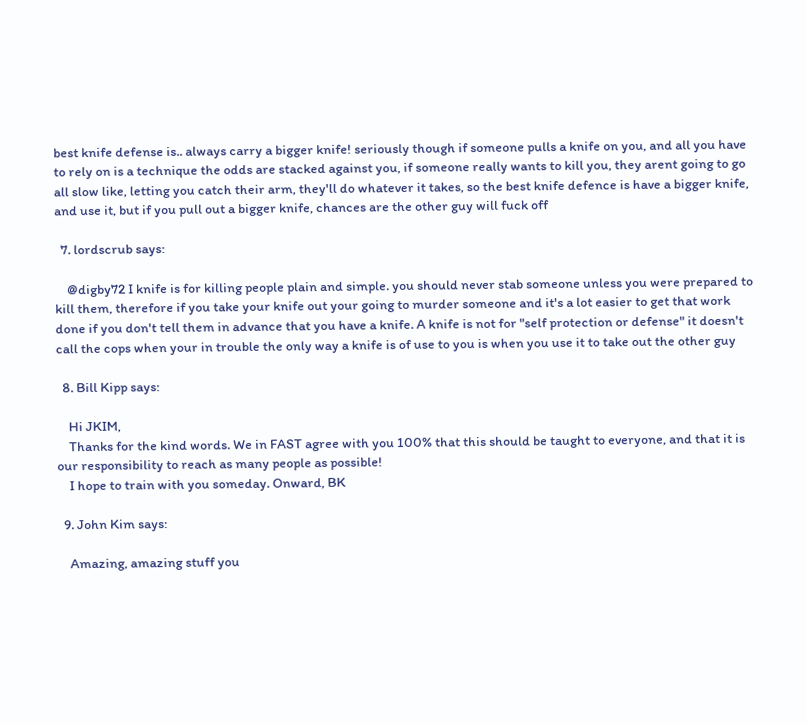best knife defense is.. always carry a bigger knife! seriously though if someone pulls a knife on you, and all you have to rely on is a technique the odds are stacked against you, if someone really wants to kill you, they arent going to go all slow like, letting you catch their arm, they'll do whatever it takes, so the best knife defence is have a bigger knife, and use it, but if you pull out a bigger knife, chances are the other guy will fuck off

  7. lordscrub says:

    @digby72 I knife is for killing people plain and simple. you should never stab someone unless you were prepared to kill them, therefore if you take your knife out your going to murder someone and it's a lot easier to get that work done if you don't tell them in advance that you have a knife. A knife is not for "self protection or defense" it doesn't call the cops when your in trouble the only way a knife is of use to you is when you use it to take out the other guy

  8. Bill Kipp says:

    Hi JKIM,
    Thanks for the kind words. We in FAST agree with you 100% that this should be taught to everyone, and that it is our responsibility to reach as many people as possible!
    I hope to train with you someday. Onward, BK

  9. John Kim says:

    Amazing, amazing stuff you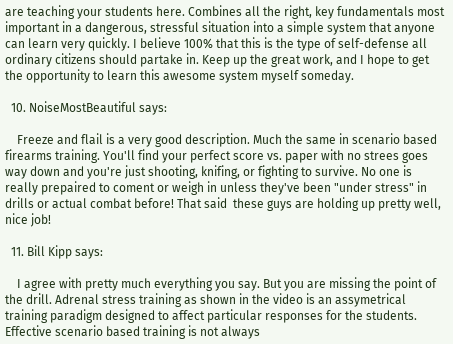are teaching your students here. Combines all the right, key fundamentals most important in a dangerous, stressful situation into a simple system that anyone can learn very quickly. I believe 100% that this is the type of self-defense all ordinary citizens should partake in. Keep up the great work, and I hope to get the opportunity to learn this awesome system myself someday.

  10. NoiseMostBeautiful says:

    Freeze and flail is a very good description. Much the same in scenario based firearms training. You'll find your perfect score vs. paper with no strees goes way down and you're just shooting, knifing, or fighting to survive. No one is really prepaired to coment or weigh in unless they've been "under stress" in drills or actual combat before! That said  these guys are holding up pretty well, nice job!

  11. Bill Kipp says:

    I agree with pretty much everything you say. But you are missing the point of the drill. Adrenal stress training as shown in the video is an assymetrical training paradigm designed to affect particular responses for the students. Effective scenario based training is not always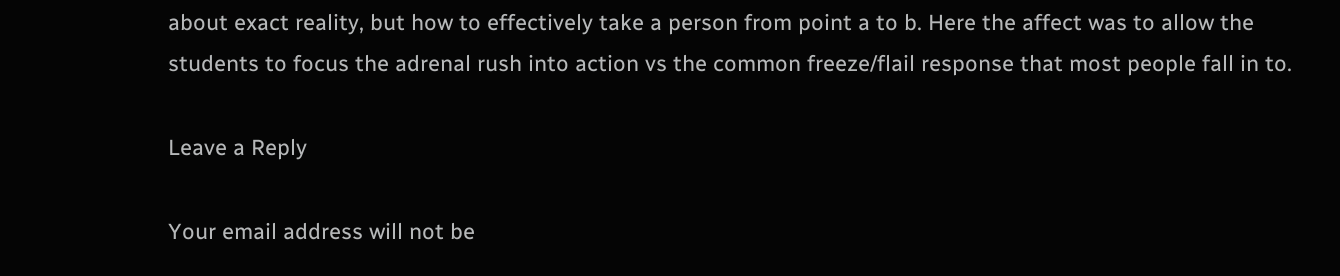about exact reality, but how to effectively take a person from point a to b. Here the affect was to allow the students to focus the adrenal rush into action vs the common freeze/flail response that most people fall in to.

Leave a Reply

Your email address will not be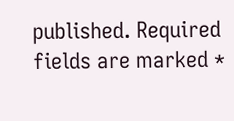published. Required fields are marked *